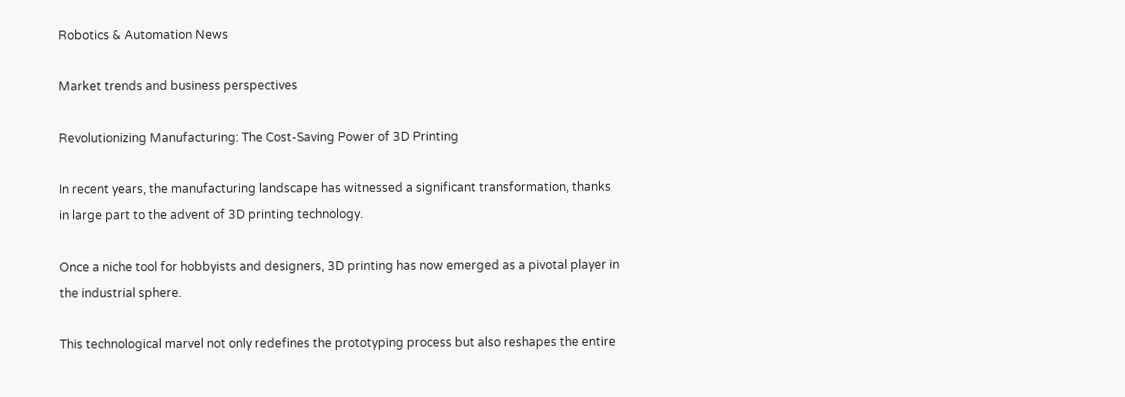Robotics & Automation News

Market trends and business perspectives

Revolutionizing Manufacturing: The Cost-Saving Power of 3D Printing

In recent years, the manufacturing landscape has witnessed a significant transformation, thanks in large part to the advent of 3D printing technology.

Once a niche tool for hobbyists and designers, 3D printing has now emerged as a pivotal player in the industrial sphere.

This technological marvel not only redefines the prototyping process but also reshapes the entire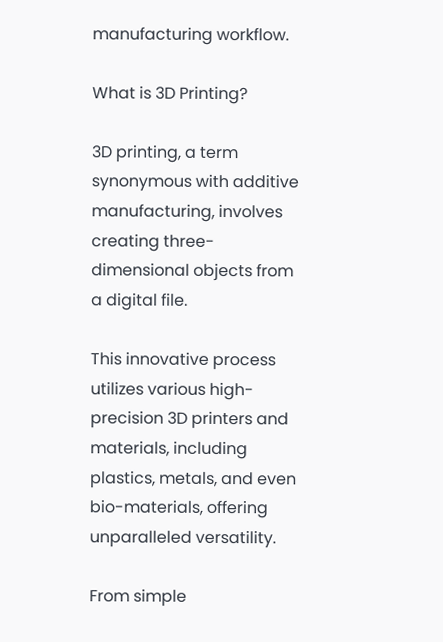manufacturing workflow.

What is 3D Printing?

3D printing, a term synonymous with additive manufacturing, involves creating three-dimensional objects from a digital file.

This innovative process utilizes various high-precision 3D printers and materials, including plastics, metals, and even bio-materials, offering unparalleled versatility.

From simple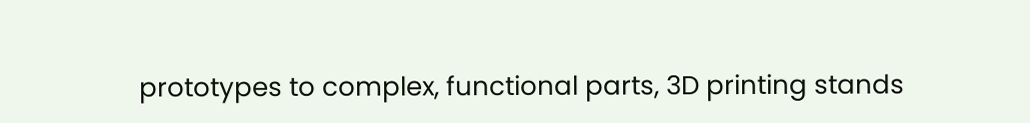prototypes to complex, functional parts, 3D printing stands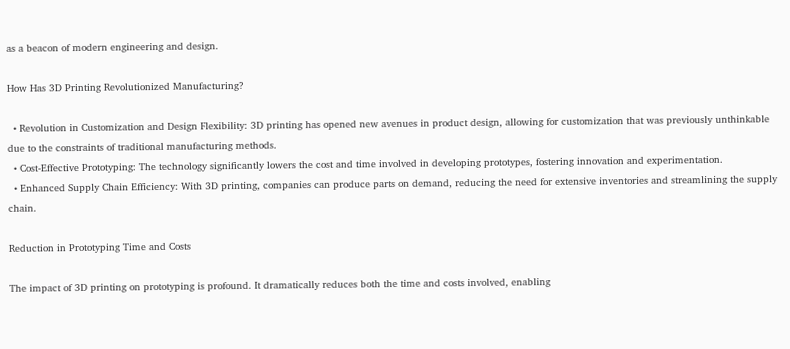as a beacon of modern engineering and design.

How Has 3D Printing Revolutionized Manufacturing?

  • Revolution in Customization and Design Flexibility: 3D printing has opened new avenues in product design, allowing for customization that was previously unthinkable due to the constraints of traditional manufacturing methods.
  • Cost-Effective Prototyping: The technology significantly lowers the cost and time involved in developing prototypes, fostering innovation and experimentation.
  • Enhanced Supply Chain Efficiency: With 3D printing, companies can produce parts on demand, reducing the need for extensive inventories and streamlining the supply chain.

Reduction in Prototyping Time and Costs

The impact of 3D printing on prototyping is profound. It dramatically reduces both the time and costs involved, enabling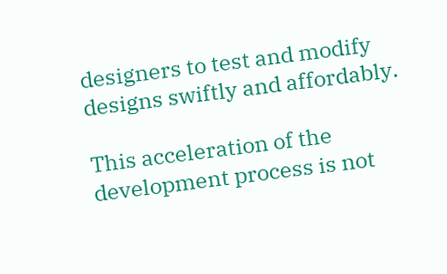designers to test and modify designs swiftly and affordably.

This acceleration of the development process is not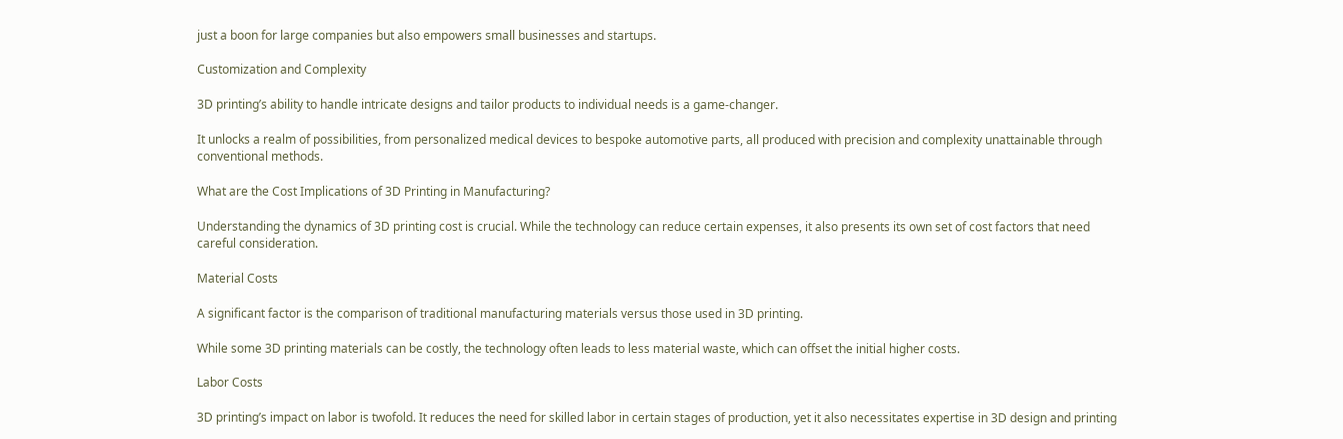just a boon for large companies but also empowers small businesses and startups.

Customization and Complexity

3D printing’s ability to handle intricate designs and tailor products to individual needs is a game-changer.

It unlocks a realm of possibilities, from personalized medical devices to bespoke automotive parts, all produced with precision and complexity unattainable through conventional methods.

What are the Cost Implications of 3D Printing in Manufacturing?

Understanding the dynamics of 3D printing cost is crucial. While the technology can reduce certain expenses, it also presents its own set of cost factors that need careful consideration.

Material Costs

A significant factor is the comparison of traditional manufacturing materials versus those used in 3D printing.

While some 3D printing materials can be costly, the technology often leads to less material waste, which can offset the initial higher costs.

Labor Costs

3D printing’s impact on labor is twofold. It reduces the need for skilled labor in certain stages of production, yet it also necessitates expertise in 3D design and printing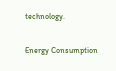technology.

Energy Consumption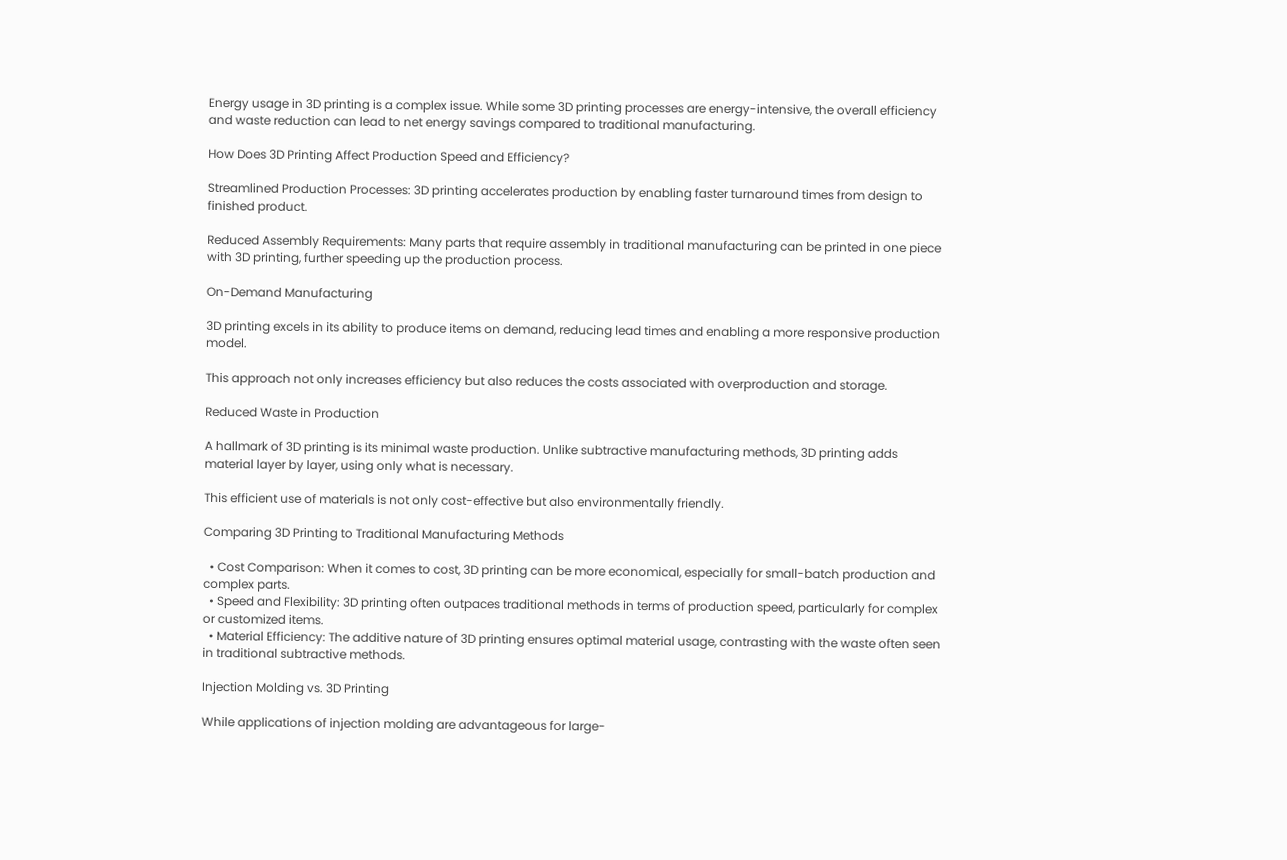Energy usage in 3D printing is a complex issue. While some 3D printing processes are energy-intensive, the overall efficiency and waste reduction can lead to net energy savings compared to traditional manufacturing.

How Does 3D Printing Affect Production Speed and Efficiency?

Streamlined Production Processes: 3D printing accelerates production by enabling faster turnaround times from design to finished product.

Reduced Assembly Requirements: Many parts that require assembly in traditional manufacturing can be printed in one piece with 3D printing, further speeding up the production process.

On-Demand Manufacturing

3D printing excels in its ability to produce items on demand, reducing lead times and enabling a more responsive production model.

This approach not only increases efficiency but also reduces the costs associated with overproduction and storage.

Reduced Waste in Production

A hallmark of 3D printing is its minimal waste production. Unlike subtractive manufacturing methods, 3D printing adds material layer by layer, using only what is necessary.

This efficient use of materials is not only cost-effective but also environmentally friendly.

Comparing 3D Printing to Traditional Manufacturing Methods

  • Cost Comparison: When it comes to cost, 3D printing can be more economical, especially for small-batch production and complex parts.
  • Speed and Flexibility: 3D printing often outpaces traditional methods in terms of production speed, particularly for complex or customized items.
  • Material Efficiency: The additive nature of 3D printing ensures optimal material usage, contrasting with the waste often seen in traditional subtractive methods.

Injection Molding vs. 3D Printing

While applications of injection molding are advantageous for large-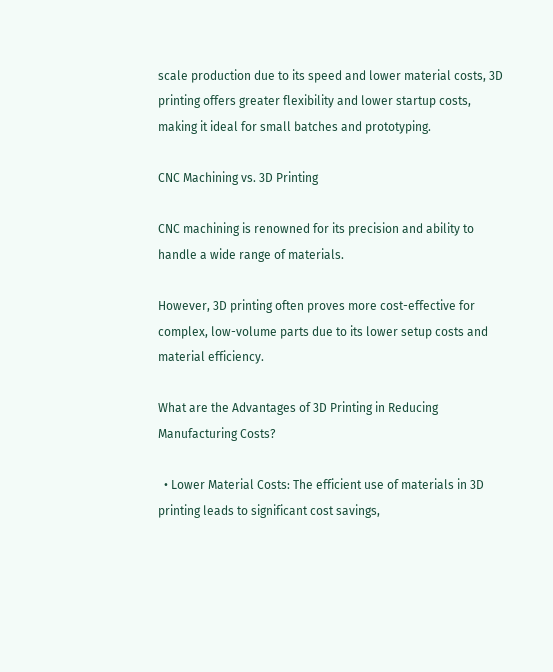scale production due to its speed and lower material costs, 3D printing offers greater flexibility and lower startup costs, making it ideal for small batches and prototyping.

CNC Machining vs. 3D Printing

CNC machining is renowned for its precision and ability to handle a wide range of materials.

However, 3D printing often proves more cost-effective for complex, low-volume parts due to its lower setup costs and material efficiency.

What are the Advantages of 3D Printing in Reducing Manufacturing Costs?

  • Lower Material Costs: The efficient use of materials in 3D printing leads to significant cost savings,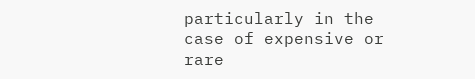particularly in the case of expensive or rare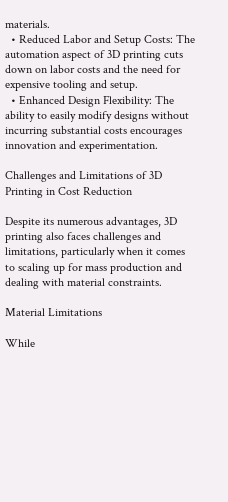materials.
  • Reduced Labor and Setup Costs: The automation aspect of 3D printing cuts down on labor costs and the need for expensive tooling and setup.
  • Enhanced Design Flexibility: The ability to easily modify designs without incurring substantial costs encourages innovation and experimentation.

Challenges and Limitations of 3D Printing in Cost Reduction

Despite its numerous advantages, 3D printing also faces challenges and limitations, particularly when it comes to scaling up for mass production and dealing with material constraints.

Material Limitations

While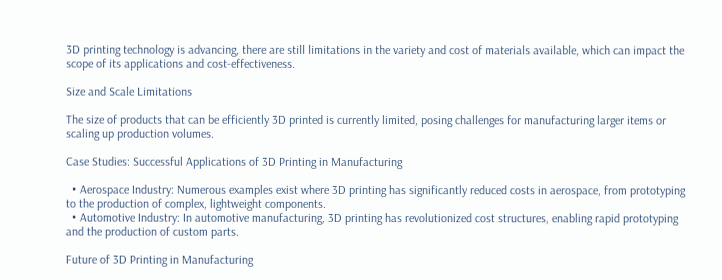3D printing technology is advancing, there are still limitations in the variety and cost of materials available, which can impact the scope of its applications and cost-effectiveness.

Size and Scale Limitations

The size of products that can be efficiently 3D printed is currently limited, posing challenges for manufacturing larger items or scaling up production volumes.

Case Studies: Successful Applications of 3D Printing in Manufacturing

  • Aerospace Industry: Numerous examples exist where 3D printing has significantly reduced costs in aerospace, from prototyping to the production of complex, lightweight components.
  • Automotive Industry: In automotive manufacturing, 3D printing has revolutionized cost structures, enabling rapid prototyping and the production of custom parts.

Future of 3D Printing in Manufacturing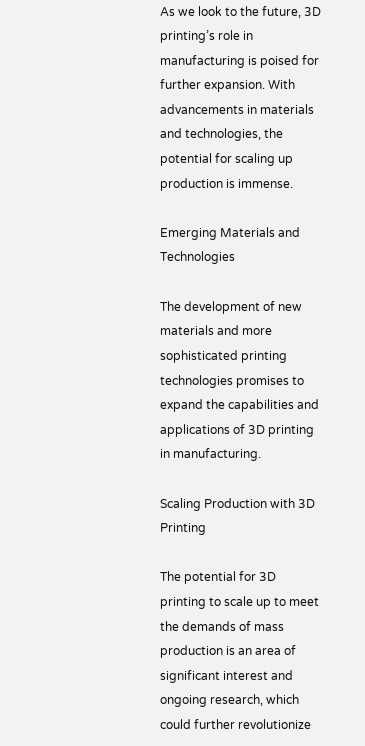As we look to the future, 3D printing’s role in manufacturing is poised for further expansion. With advancements in materials and technologies, the potential for scaling up production is immense.

Emerging Materials and Technologies

The development of new materials and more sophisticated printing technologies promises to expand the capabilities and applications of 3D printing in manufacturing.

Scaling Production with 3D Printing

The potential for 3D printing to scale up to meet the demands of mass production is an area of significant interest and ongoing research, which could further revolutionize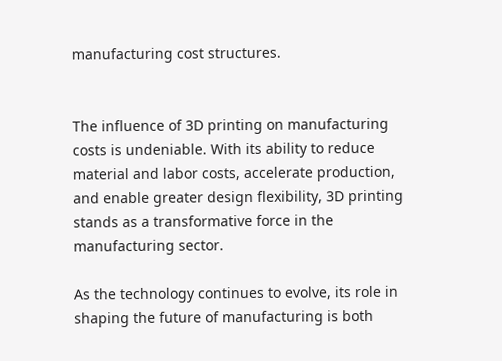manufacturing cost structures.


The influence of 3D printing on manufacturing costs is undeniable. With its ability to reduce material and labor costs, accelerate production, and enable greater design flexibility, 3D printing stands as a transformative force in the manufacturing sector.

As the technology continues to evolve, its role in shaping the future of manufacturing is both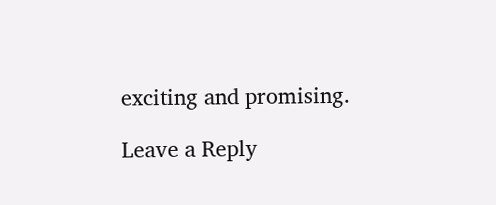exciting and promising.

Leave a Reply